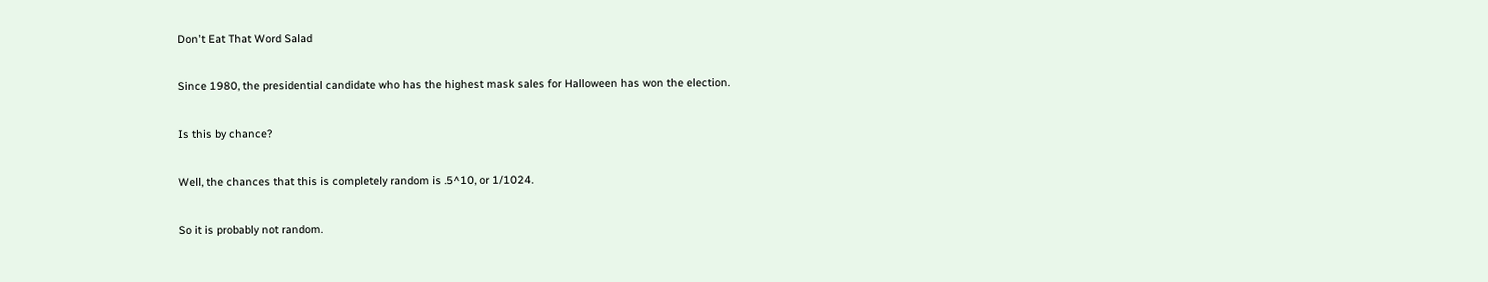Don't Eat That Word Salad

Since 1980, the presidential candidate who has the highest mask sales for Halloween has won the election.

Is this by chance?

Well, the chances that this is completely random is .5^10, or 1/1024.

So it is probably not random.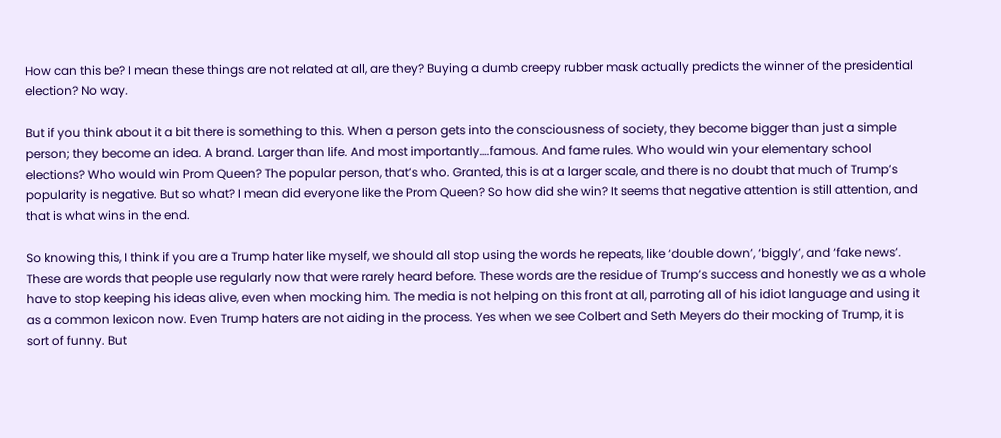How can this be? I mean these things are not related at all, are they? Buying a dumb creepy rubber mask actually predicts the winner of the presidential election? No way.

But if you think about it a bit there is something to this. When a person gets into the consciousness of society, they become bigger than just a simple person; they become an idea. A brand. Larger than life. And most importantly….famous. And fame rules. Who would win your elementary school elections? Who would win Prom Queen? The popular person, that’s who. Granted, this is at a larger scale, and there is no doubt that much of Trump’s popularity is negative. But so what? I mean did everyone like the Prom Queen? So how did she win? It seems that negative attention is still attention, and that is what wins in the end.

So knowing this, I think if you are a Trump hater like myself, we should all stop using the words he repeats, like ‘double down’, ‘biggly’, and ‘fake news’. These are words that people use regularly now that were rarely heard before. These words are the residue of Trump’s success and honestly we as a whole have to stop keeping his ideas alive, even when mocking him. The media is not helping on this front at all, parroting all of his idiot language and using it as a common lexicon now. Even Trump haters are not aiding in the process. Yes when we see Colbert and Seth Meyers do their mocking of Trump, it is sort of funny. But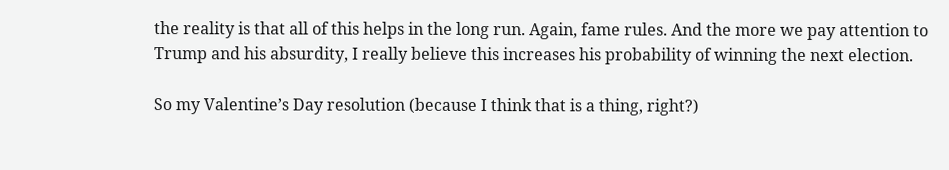the reality is that all of this helps in the long run. Again, fame rules. And the more we pay attention to Trump and his absurdity, I really believe this increases his probability of winning the next election.

So my Valentine’s Day resolution (because I think that is a thing, right?)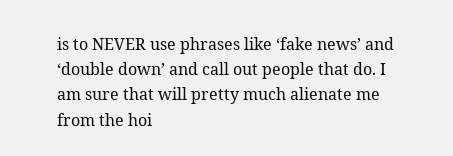is to NEVER use phrases like ‘fake news’ and ‘double down’ and call out people that do. I am sure that will pretty much alienate me from the hoi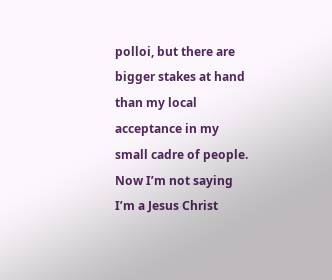polloi, but there are bigger stakes at hand than my local acceptance in my small cadre of people. Now I’m not saying I’m a Jesus Christ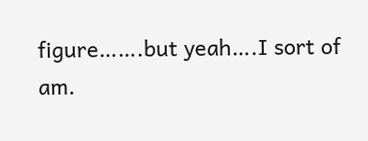figure…….but yeah….I sort of am.